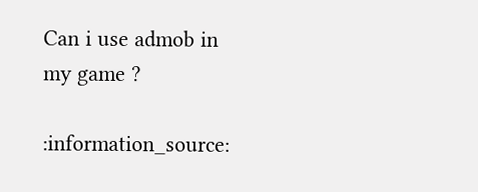Can i use admob in my game ?

:information_source: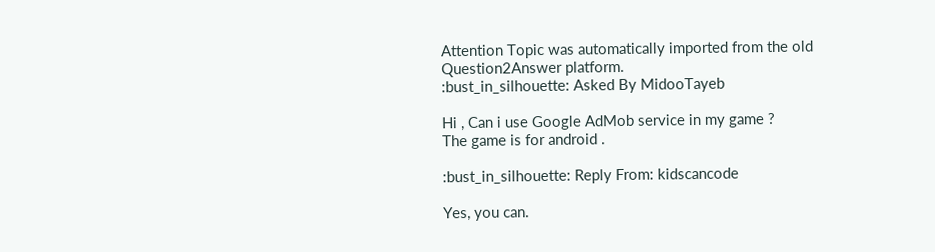Attention Topic was automatically imported from the old Question2Answer platform.
:bust_in_silhouette: Asked By MidooTayeb

Hi , Can i use Google AdMob service in my game ?
The game is for android .

:bust_in_silhouette: Reply From: kidscancode

Yes, you can.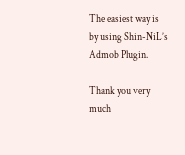The easiest way is by using Shin-NiL’s Admob Plugin.

Thank you very much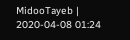MidooTayeb | 2020-04-08 01:24